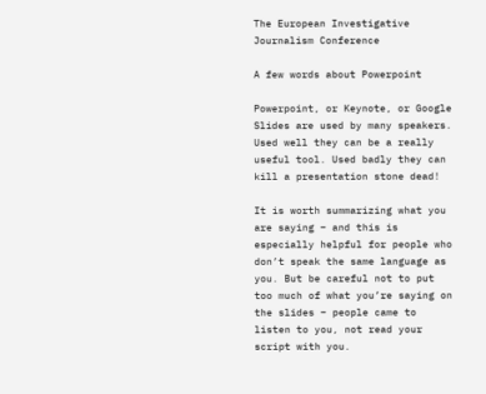The European Investigative Journalism Conference

A few words about Powerpoint

Powerpoint, or Keynote, or Google Slides are used by many speakers. Used well they can be a really useful tool. Used badly they can kill a presentation stone dead!

It is worth summarizing what you are saying – and this is especially helpful for people who don’t speak the same language as you. But be careful not to put too much of what you’re saying on the slides – people came to listen to you, not read your script with you.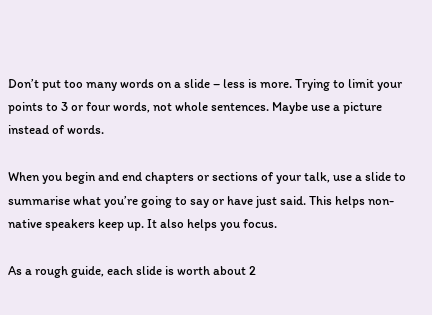Don’t put too many words on a slide – less is more. Trying to limit your points to 3 or four words, not whole sentences. Maybe use a picture instead of words.

When you begin and end chapters or sections of your talk, use a slide to summarise what you’re going to say or have just said. This helps non-native speakers keep up. It also helps you focus.

As a rough guide, each slide is worth about 2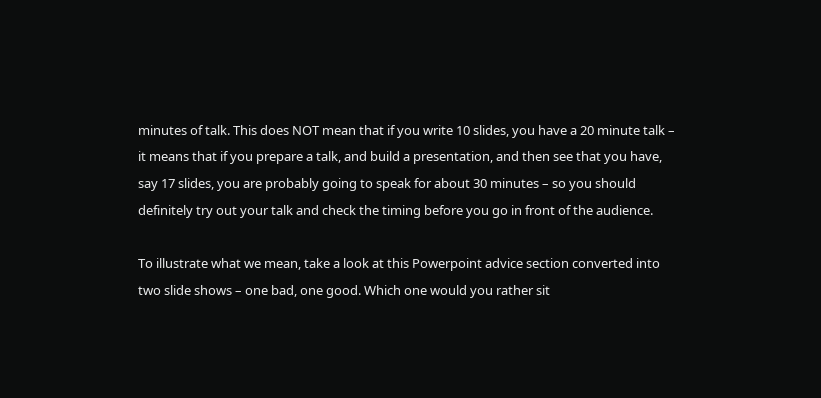minutes of talk. This does NOT mean that if you write 10 slides, you have a 20 minute talk – it means that if you prepare a talk, and build a presentation, and then see that you have, say 17 slides, you are probably going to speak for about 30 minutes – so you should definitely try out your talk and check the timing before you go in front of the audience.

To illustrate what we mean, take a look at this Powerpoint advice section converted into two slide shows – one bad, one good. Which one would you rather sit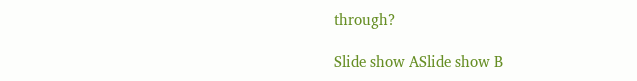through?

Slide show ASlide show B